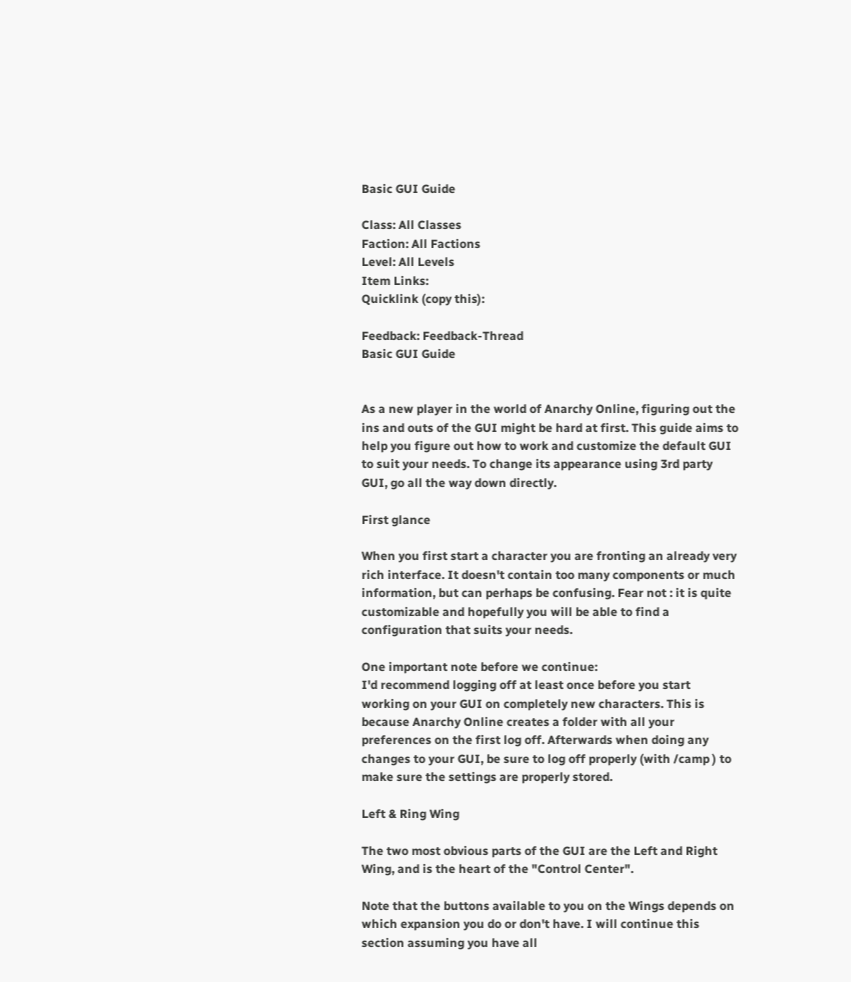Basic GUI Guide

Class: All Classes
Faction: All Factions
Level: All Levels
Item Links:
Quicklink (copy this):

Feedback: Feedback-Thread
Basic GUI Guide


As a new player in the world of Anarchy Online, figuring out the ins and outs of the GUI might be hard at first. This guide aims to help you figure out how to work and customize the default GUI to suit your needs. To change its appearance using 3rd party GUI, go all the way down directly.

First glance

When you first start a character you are fronting an already very rich interface. It doesn't contain too many components or much information, but can perhaps be confusing. Fear not : it is quite customizable and hopefully you will be able to find a configuration that suits your needs.

One important note before we continue:
I'd recommend logging off at least once before you start working on your GUI on completely new characters. This is because Anarchy Online creates a folder with all your preferences on the first log off. Afterwards when doing any changes to your GUI, be sure to log off properly (with /camp ) to make sure the settings are properly stored.

Left & Ring Wing

The two most obvious parts of the GUI are the Left and Right Wing, and is the heart of the "Control Center".

Note that the buttons available to you on the Wings depends on which expansion you do or don't have. I will continue this section assuming you have all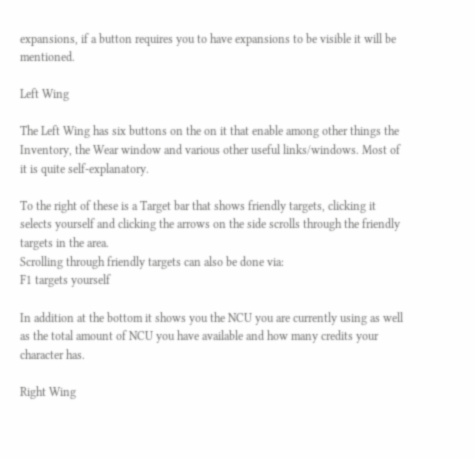expansions, if a button requires you to have expansions to be visible it will be mentioned.

Left Wing

The Left Wing has six buttons on the on it that enable among other things the Inventory, the Wear window and various other useful links/windows. Most of it is quite self-explanatory.

To the right of these is a Target bar that shows friendly targets, clicking it selects yourself and clicking the arrows on the side scrolls through the friendly targets in the area.
Scrolling through friendly targets can also be done via:
F1 targets yourself

In addition at the bottom it shows you the NCU you are currently using as well as the total amount of NCU you have available and how many credits your character has.

Right Wing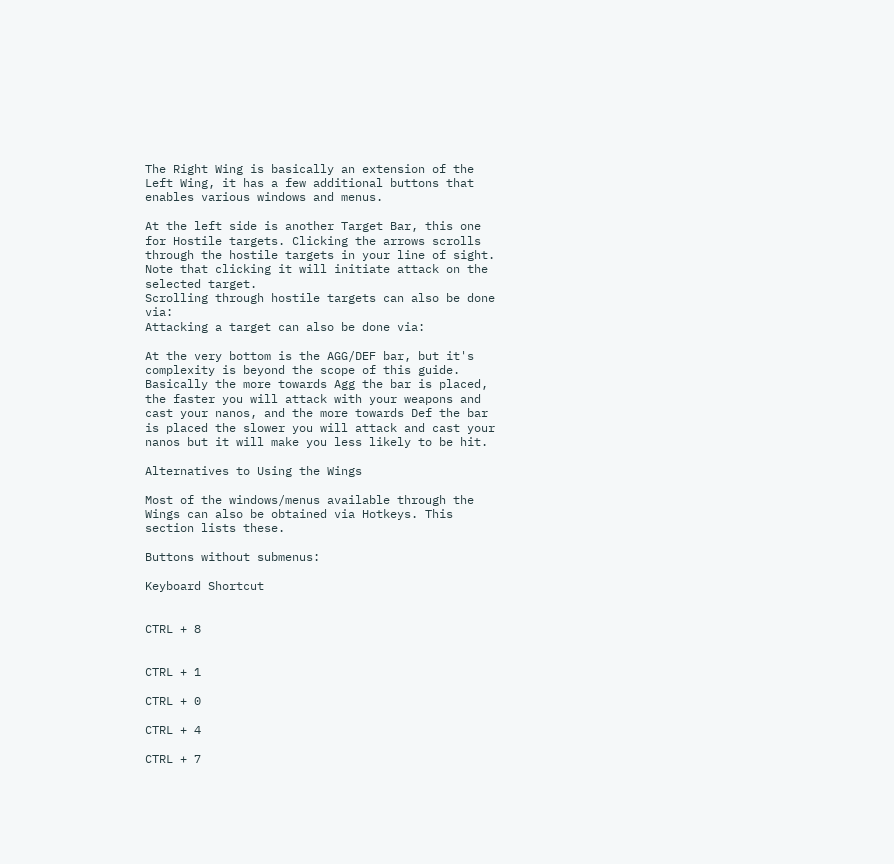The Right Wing is basically an extension of the Left Wing, it has a few additional buttons that enables various windows and menus.

At the left side is another Target Bar, this one for Hostile targets. Clicking the arrows scrolls through the hostile targets in your line of sight. Note that clicking it will initiate attack on the selected target.
Scrolling through hostile targets can also be done via:
Attacking a target can also be done via:

At the very bottom is the AGG/DEF bar, but it's complexity is beyond the scope of this guide. Basically the more towards Agg the bar is placed, the faster you will attack with your weapons and cast your nanos, and the more towards Def the bar is placed the slower you will attack and cast your nanos but it will make you less likely to be hit.

Alternatives to Using the Wings

Most of the windows/menus available through the Wings can also be obtained via Hotkeys. This section lists these.

Buttons without submenus:

Keyboard Shortcut


CTRL + 8


CTRL + 1

CTRL + 0

CTRL + 4

CTRL + 7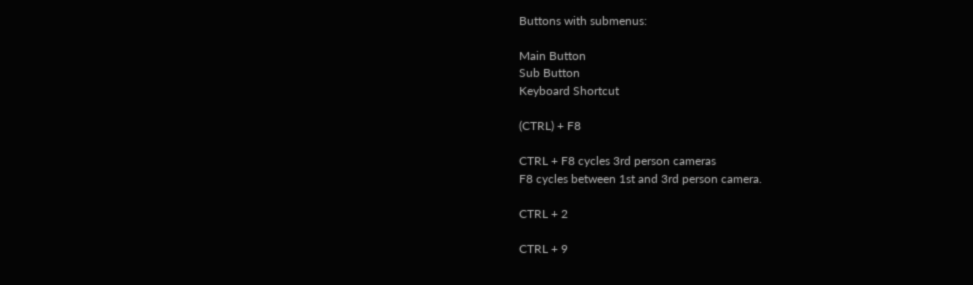Buttons with submenus:

Main Button
Sub Button
Keyboard Shortcut

(CTRL) + F8

CTRL + F8 cycles 3rd person cameras
F8 cycles between 1st and 3rd person camera.

CTRL + 2

CTRL + 9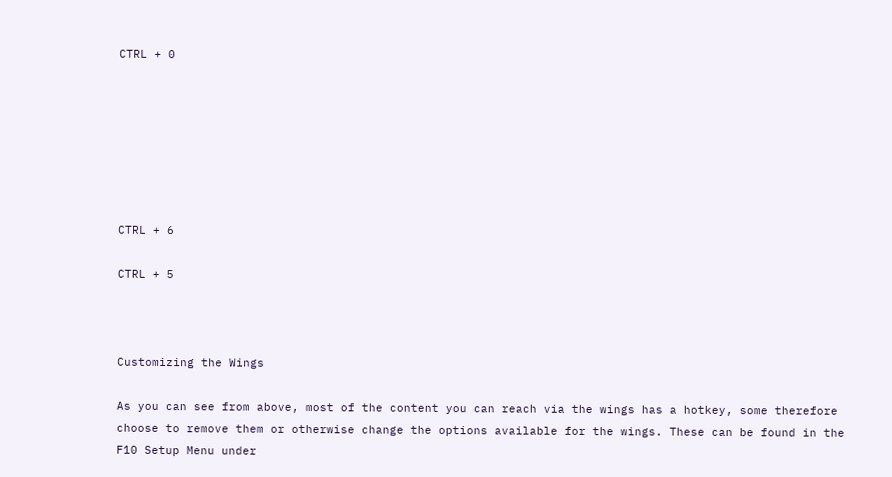CTRL + 0







CTRL + 6

CTRL + 5



Customizing the Wings

As you can see from above, most of the content you can reach via the wings has a hotkey, some therefore choose to remove them or otherwise change the options available for the wings. These can be found in the F10 Setup Menu under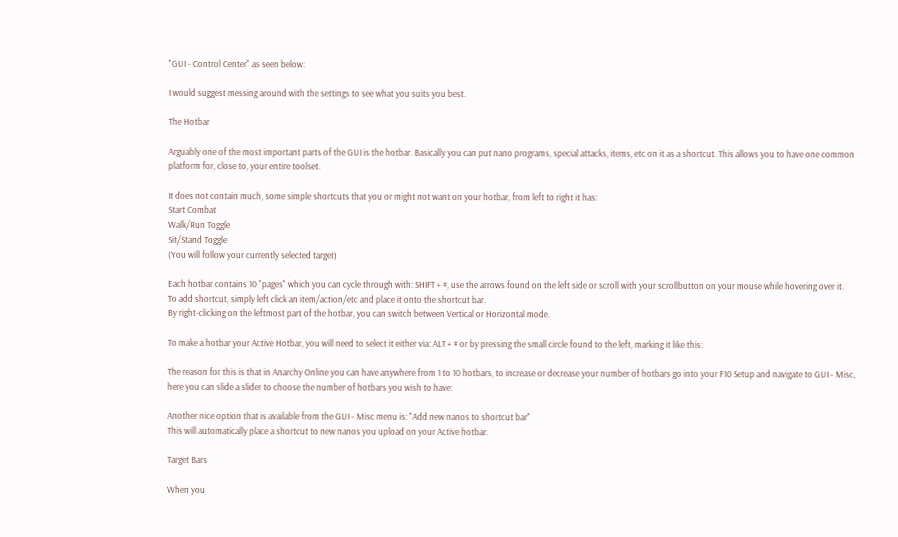"GUI - Control Center" as seen below:

I would suggest messing around with the settings to see what you suits you best.

The Hotbar

Arguably one of the most important parts of the GUI is the hotbar. Basically you can put nano programs, special attacks, items, etc on it as a shortcut. This allows you to have one common platform for, close to, your entire toolset.

It does not contain much, some simple shortcuts that you or might not want on your hotbar, from left to right it has:
Start Combat
Walk/Run Toggle
Sit/Stand Toggle
(You will follow your currently selected target)

Each hotbar contains 10 "pages" which you can cycle through with: SHIFT + #, use the arrows found on the left side or scroll with your scrollbutton on your mouse while hovering over it.
To add shortcut, simply left click an item/action/etc and place it onto the shortcut bar.
By right-clicking on the leftmost part of the hotbar, you can switch between Vertical or Horizontal mode.

To make a hotbar your Active Hotbar, you will need to select it either via: ALT + # or by pressing the small circle found to the left, marking it like this:

The reason for this is that in Anarchy Online you can have anywhere from 1 to 10 hotbars, to increase or decrease your number of hotbars go into your F10 Setup and navigate to GUI - Misc, here you can slide a slider to choose the number of hotbars you wish to have:

Another nice option that is available from the GUI - Misc menu is: "Add new nanos to shortcut bar"
This will automatically place a shortcut to new nanos you upload on your Active hotbar.

Target Bars

When you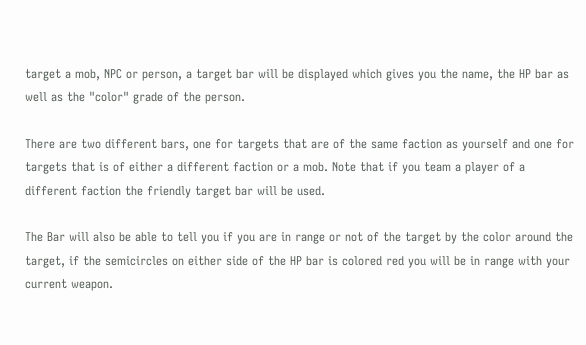target a mob, NPC or person, a target bar will be displayed which gives you the name, the HP bar as well as the "color" grade of the person.

There are two different bars, one for targets that are of the same faction as yourself and one for targets that is of either a different faction or a mob. Note that if you team a player of a different faction the friendly target bar will be used.

The Bar will also be able to tell you if you are in range or not of the target by the color around the target, if the semicircles on either side of the HP bar is colored red you will be in range with your current weapon.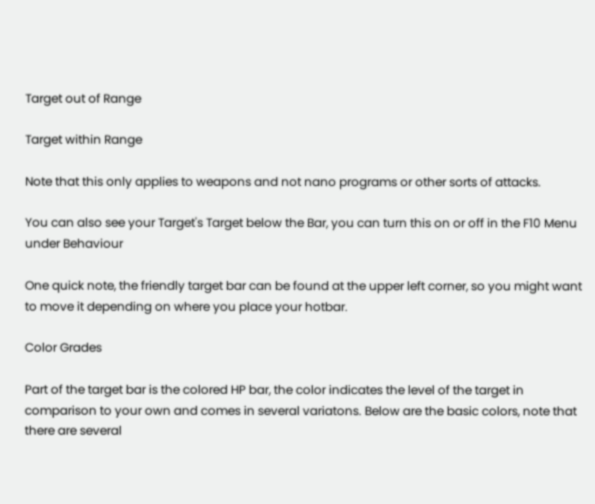Target out of Range

Target within Range

Note that this only applies to weapons and not nano programs or other sorts of attacks.

You can also see your Target's Target below the Bar, you can turn this on or off in the F10 Menu under Behaviour

One quick note, the friendly target bar can be found at the upper left corner, so you might want to move it depending on where you place your hotbar.

Color Grades

Part of the target bar is the colored HP bar, the color indicates the level of the target in comparison to your own and comes in several variatons. Below are the basic colors, note that there are several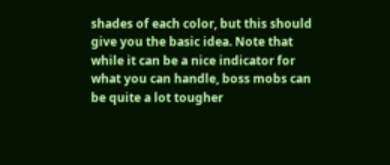shades of each color, but this should give you the basic idea. Note that while it can be a nice indicator for what you can handle, boss mobs can be quite a lot tougher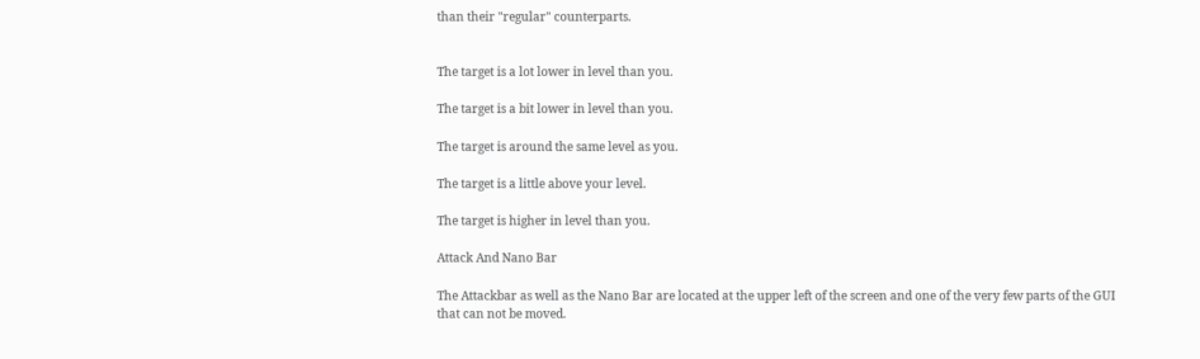than their "regular" counterparts.


The target is a lot lower in level than you.

The target is a bit lower in level than you.

The target is around the same level as you.

The target is a little above your level.

The target is higher in level than you.

Attack And Nano Bar

The Attackbar as well as the Nano Bar are located at the upper left of the screen and one of the very few parts of the GUI that can not be moved.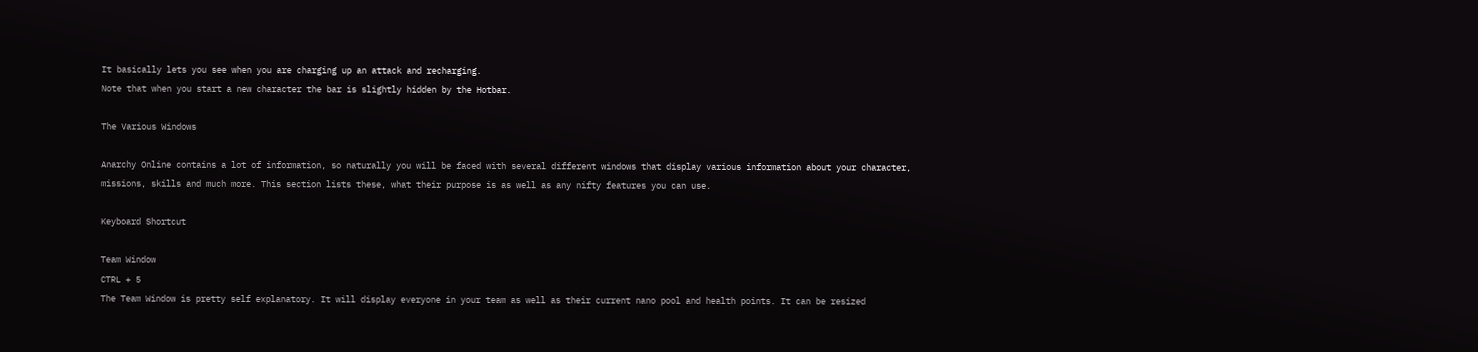It basically lets you see when you are charging up an attack and recharging.
Note that when you start a new character the bar is slightly hidden by the Hotbar.

The Various Windows

Anarchy Online contains a lot of information, so naturally you will be faced with several different windows that display various information about your character, missions, skills and much more. This section lists these, what their purpose is as well as any nifty features you can use.

Keyboard Shortcut

Team Window
CTRL + 5
The Team Window is pretty self explanatory. It will display everyone in your team as well as their current nano pool and health points. It can be resized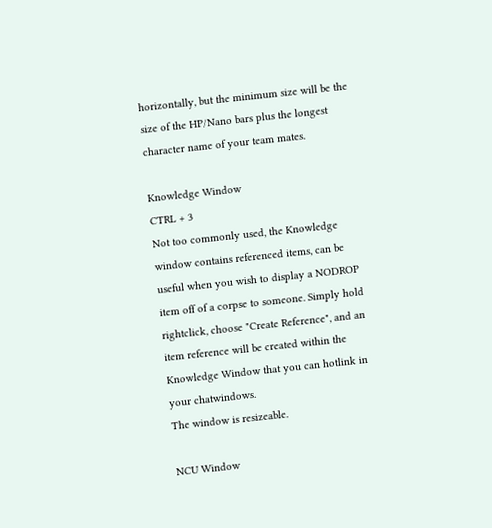horizontally, but the minimum size will be the size of the HP/Nano bars plus the longest character name of your team mates.

Knowledge Window
CTRL + 3
Not too commonly used, the Knowledge window contains referenced items, can be useful when you wish to display a NODROP item off of a corpse to someone. Simply hold rightclick, choose "Create Reference", and an item reference will be created within the Knowledge Window that you can hotlink in your chatwindows.
The window is resizeable.

NCU Window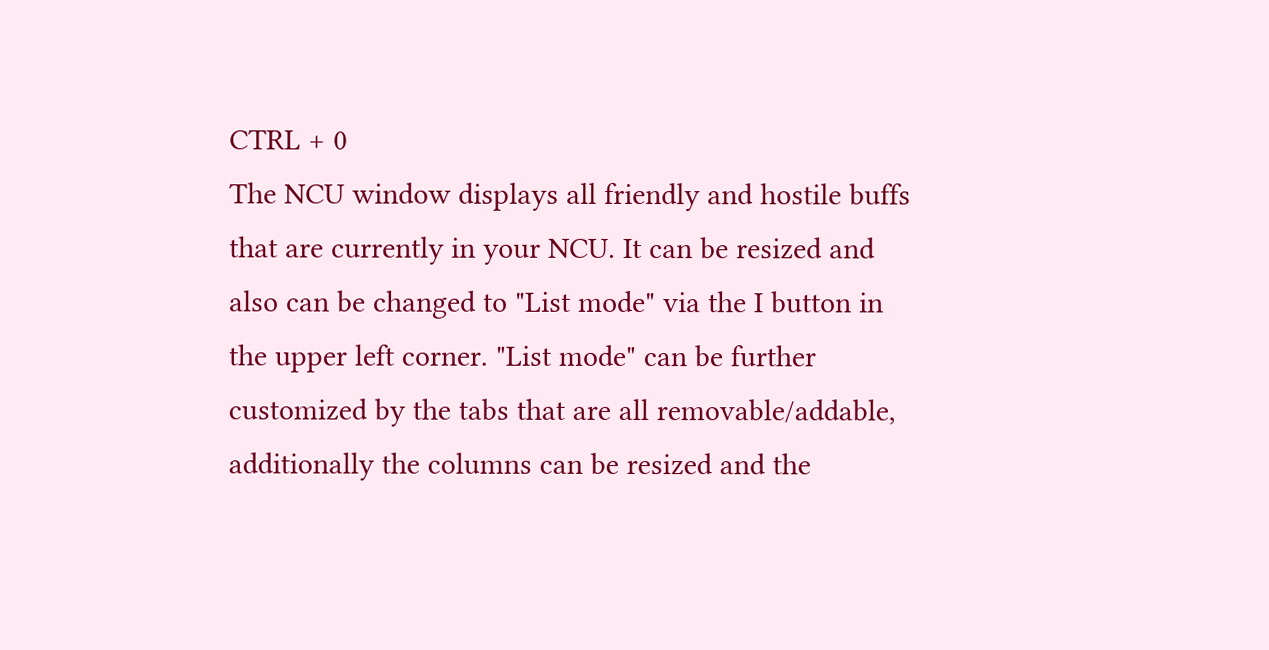CTRL + 0
The NCU window displays all friendly and hostile buffs that are currently in your NCU. It can be resized and also can be changed to "List mode" via the I button in the upper left corner. "List mode" can be further customized by the tabs that are all removable/addable, additionally the columns can be resized and the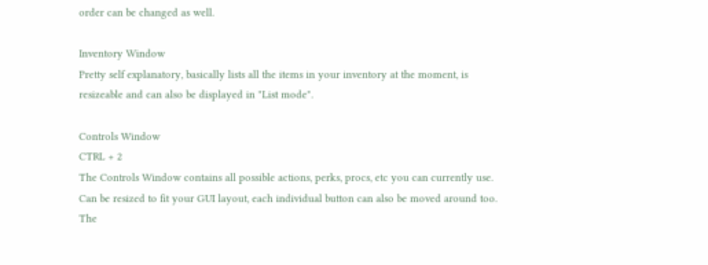order can be changed as well.

Inventory Window
Pretty self explanatory, basically lists all the items in your inventory at the moment, is resizeable and can also be displayed in "List mode".

Controls Window
CTRL + 2
The Controls Window contains all possible actions, perks, procs, etc you can currently use. Can be resized to fit your GUI layout, each individual button can also be moved around too. The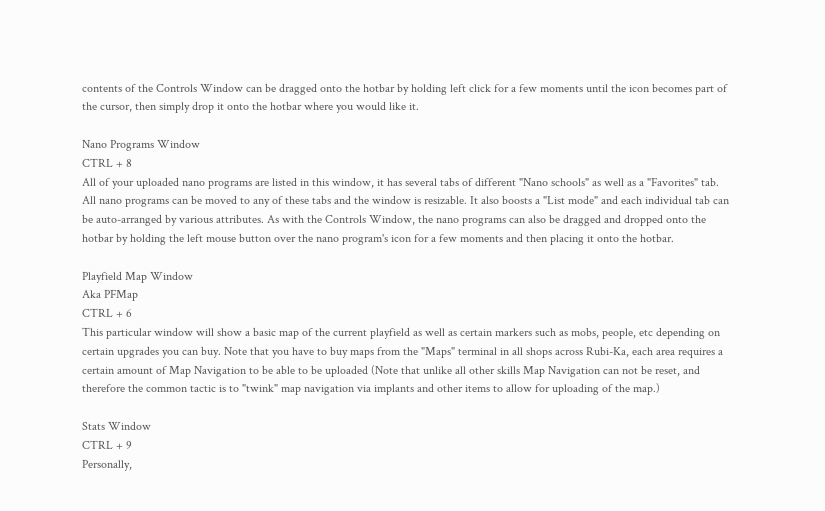contents of the Controls Window can be dragged onto the hotbar by holding left click for a few moments until the icon becomes part of the cursor, then simply drop it onto the hotbar where you would like it.

Nano Programs Window
CTRL + 8
All of your uploaded nano programs are listed in this window, it has several tabs of different "Nano schools" as well as a "Favorites" tab. All nano programs can be moved to any of these tabs and the window is resizable. It also boosts a "List mode" and each individual tab can be auto-arranged by various attributes. As with the Controls Window, the nano programs can also be dragged and dropped onto the hotbar by holding the left mouse button over the nano program's icon for a few moments and then placing it onto the hotbar.

Playfield Map Window
Aka PFMap
CTRL + 6
This particular window will show a basic map of the current playfield as well as certain markers such as mobs, people, etc depending on certain upgrades you can buy. Note that you have to buy maps from the "Maps" terminal in all shops across Rubi-Ka, each area requires a certain amount of Map Navigation to be able to be uploaded (Note that unlike all other skills Map Navigation can not be reset, and therefore the common tactic is to "twink" map navigation via implants and other items to allow for uploading of the map.)

Stats Window
CTRL + 9
Personally,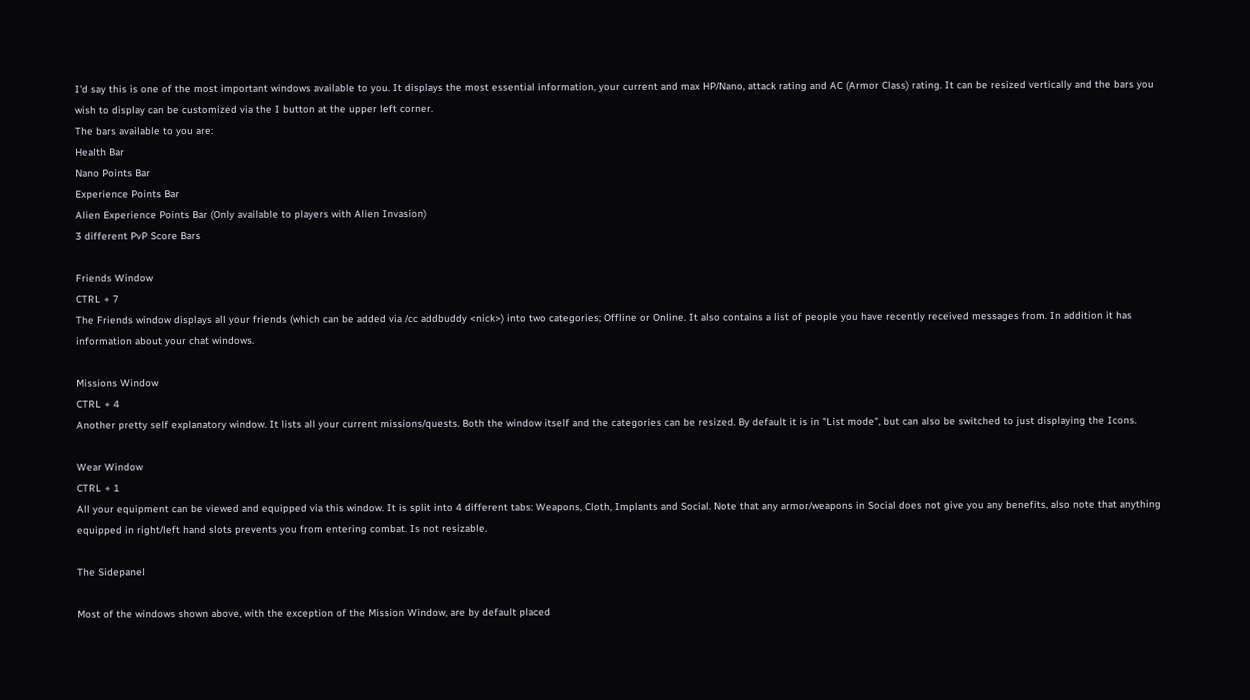I'd say this is one of the most important windows available to you. It displays the most essential information, your current and max HP/Nano, attack rating and AC (Armor Class) rating. It can be resized vertically and the bars you wish to display can be customized via the I button at the upper left corner.
The bars available to you are:
Health Bar
Nano Points Bar
Experience Points Bar
Alien Experience Points Bar (Only available to players with Alien Invasion)
3 different PvP Score Bars

Friends Window
CTRL + 7
The Friends window displays all your friends (which can be added via /cc addbuddy <nick>) into two categories; Offline or Online. It also contains a list of people you have recently received messages from. In addition it has information about your chat windows.

Missions Window
CTRL + 4
Another pretty self explanatory window. It lists all your current missions/quests. Both the window itself and the categories can be resized. By default it is in "List mode", but can also be switched to just displaying the Icons.

Wear Window
CTRL + 1
All your equipment can be viewed and equipped via this window. It is split into 4 different tabs: Weapons, Cloth, Implants and Social. Note that any armor/weapons in Social does not give you any benefits, also note that anything equipped in right/left hand slots prevents you from entering combat. Is not resizable.

The Sidepanel

Most of the windows shown above, with the exception of the Mission Window, are by default placed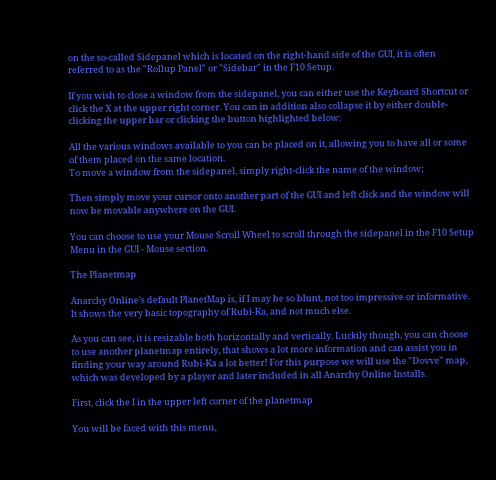on the so-called Sidepanel which is located on the right-hand side of the GUI, it is often referred to as the "Rollup Panel" or "Sidebar" in the F10 Setup.

If you wish to close a window from the sidepanel, you can either use the Keyboard Shortcut or click the X at the upper right corner. You can in addition also collapse it by either double-clicking the upper bar or clicking the button highlighted below:

All the various windows available to you can be placed on it, allowing you to have all or some of them placed on the same location.
To move a window from the sidepanel, simply right-click the name of the window;

Then simply move your cursor onto another part of the GUI and left click and the window will now be movable anywhere on the GUI.

You can choose to use your Mouse Scroll Wheel to scroll through the sidepanel in the F10 Setup Menu in the GUI - Mouse section.

The Planetmap

Anarchy Online's default PlanetMap is, if I may be so blunt, not too impressive or informative. It shows the very basic topography of Rubi-Ka, and not much else.

As you can see, it is resizable both horizontally and vertically. Luckily though, you can choose to use another planetmap entirely, that shows a lot more information and can assist you in finding your way around Rubi-Ka a lot better! For this purpose we will use the "Dovve" map, which was developed by a player and later included in all Anarchy Online Installs.

First, click the I in the upper left corner of the planetmap

You will be faced with this menu,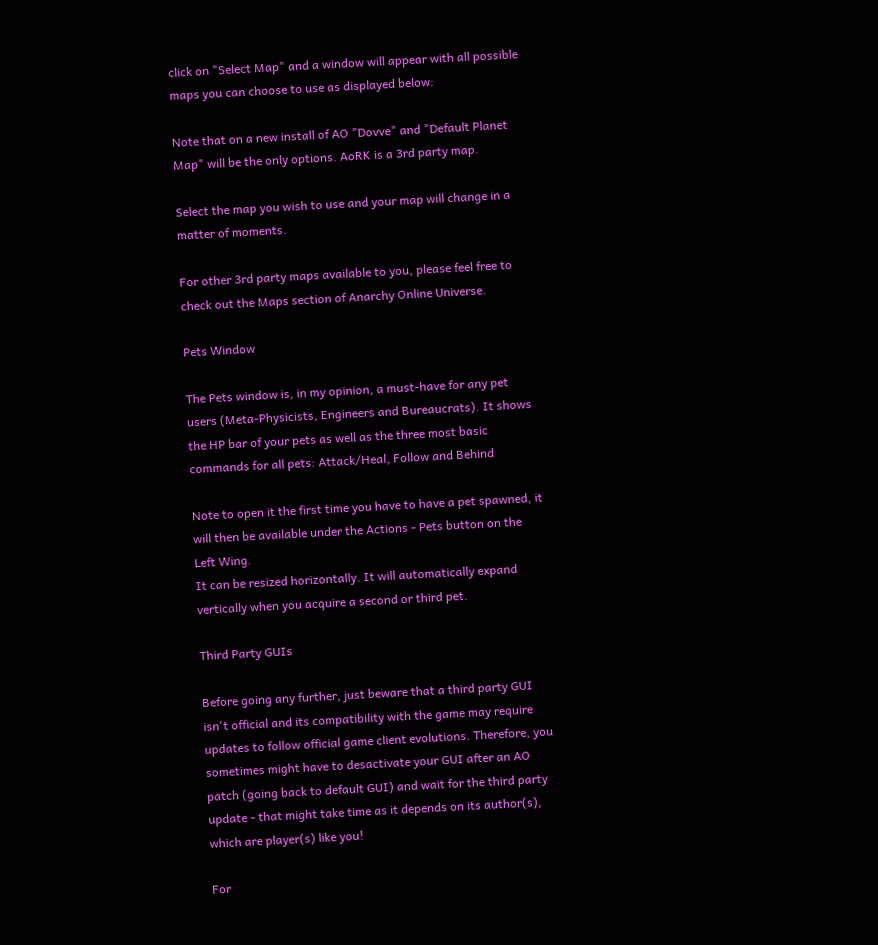click on "Select Map" and a window will appear with all possible maps you can choose to use as displayed below:

Note that on a new install of AO "Dovve" and "Default Planet Map" will be the only options. AoRK is a 3rd party map.

Select the map you wish to use and your map will change in a matter of moments.

For other 3rd party maps available to you, please feel free to check out the Maps section of Anarchy Online Universe.

Pets Window

The Pets window is, in my opinion, a must-have for any pet users (Meta-Physicists, Engineers and Bureaucrats). It shows the HP bar of your pets as well as the three most basic commands for all pets: Attack/Heal, Follow and Behind

Note to open it the first time you have to have a pet spawned, it will then be available under the Actions - Pets button on the Left Wing.
It can be resized horizontally. It will automatically expand vertically when you acquire a second or third pet.

Third Party GUIs

Before going any further, just beware that a third party GUI isn't official and its compatibility with the game may require updates to follow official game client evolutions. Therefore, you sometimes might have to desactivate your GUI after an AO patch (going back to default GUI) and wait for the third party update - that might take time as it depends on its author(s), which are player(s) like you!

For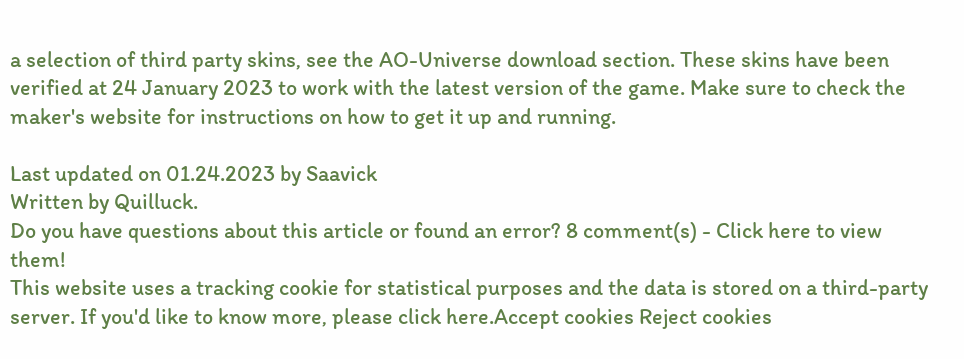a selection of third party skins, see the AO-Universe download section. These skins have been verified at 24 January 2023 to work with the latest version of the game. Make sure to check the maker's website for instructions on how to get it up and running.

Last updated on 01.24.2023 by Saavick
Written by Quilluck.
Do you have questions about this article or found an error? 8 comment(s) - Click here to view them!
This website uses a tracking cookie for statistical purposes and the data is stored on a third-party server. If you'd like to know more, please click here.Accept cookies Reject cookies